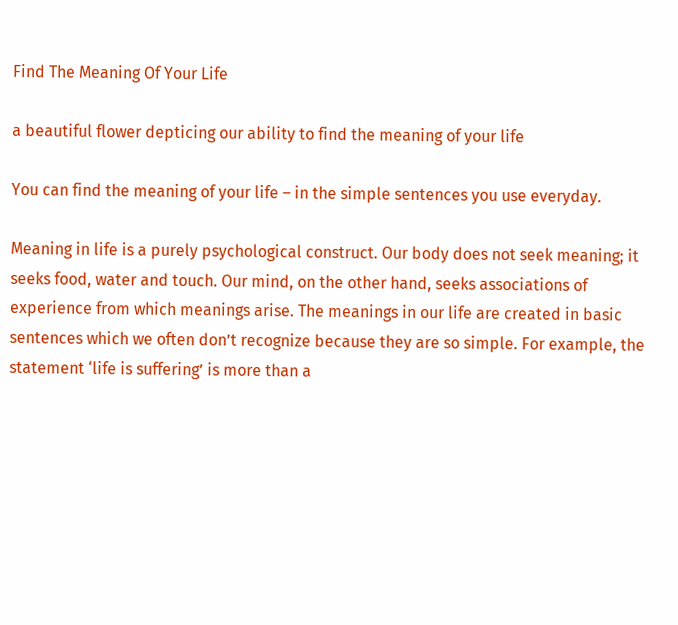Find The Meaning Of Your Life

a beautiful flower depticing our ability to find the meaning of your life

You can find the meaning of your life – in the simple sentences you use everyday.

Meaning in life is a purely psychological construct. Our body does not seek meaning; it seeks food, water and touch. Our mind, on the other hand, seeks associations of experience from which meanings arise. The meanings in our life are created in basic sentences which we often don’t recognize because they are so simple. For example, the statement ‘life is suffering’ is more than a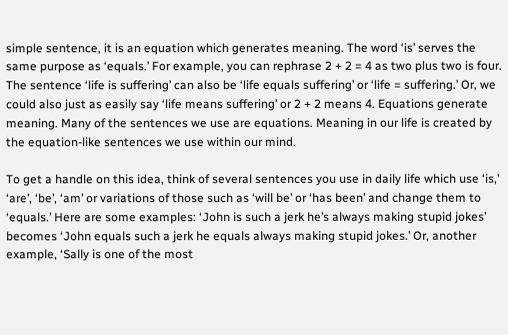simple sentence, it is an equation which generates meaning. The word ‘is’ serves the same purpose as ‘equals.’ For example, you can rephrase 2 + 2 = 4 as two plus two is four. The sentence ‘life is suffering’ can also be ‘life equals suffering’ or ‘life = suffering.’ Or, we could also just as easily say ‘life means suffering’ or 2 + 2 means 4. Equations generate meaning. Many of the sentences we use are equations. Meaning in our life is created by the equation-like sentences we use within our mind.

To get a handle on this idea, think of several sentences you use in daily life which use ‘is,’ ‘are’, ‘be’, ‘am’ or variations of those such as ‘will be’ or ‘has been’ and change them to ‘equals.’ Here are some examples: ‘John is such a jerk he’s always making stupid jokes’ becomes ‘John equals such a jerk he equals always making stupid jokes.’ Or, another example, ‘Sally is one of the most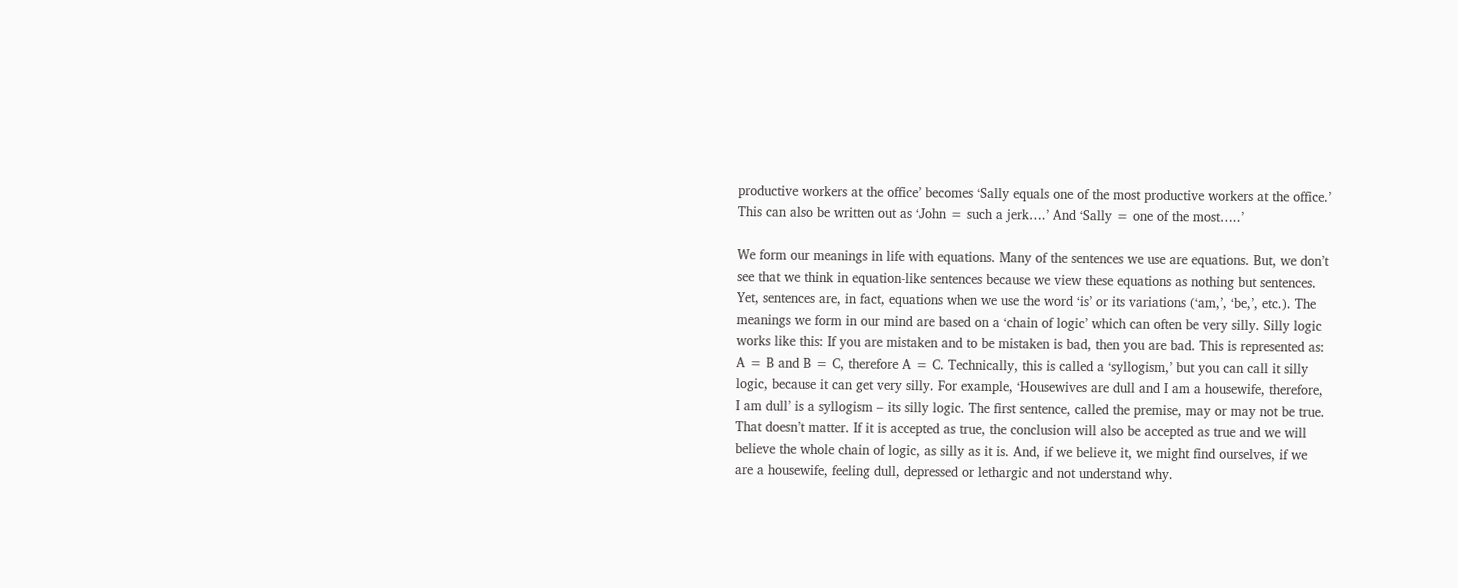productive workers at the office’ becomes ‘Sally equals one of the most productive workers at the office.’ This can also be written out as ‘John = such a jerk….’ And ‘Sally = one of the most…..’

We form our meanings in life with equations. Many of the sentences we use are equations. But, we don’t see that we think in equation-like sentences because we view these equations as nothing but sentences. Yet, sentences are, in fact, equations when we use the word ‘is’ or its variations (‘am,’, ‘be,’, etc.). The meanings we form in our mind are based on a ‘chain of logic’ which can often be very silly. Silly logic works like this: If you are mistaken and to be mistaken is bad, then you are bad. This is represented as: A = B and B = C, therefore A = C. Technically, this is called a ‘syllogism,’ but you can call it silly logic, because it can get very silly. For example, ‘Housewives are dull and I am a housewife, therefore, I am dull’ is a syllogism – its silly logic. The first sentence, called the premise, may or may not be true. That doesn’t matter. If it is accepted as true, the conclusion will also be accepted as true and we will believe the whole chain of logic, as silly as it is. And, if we believe it, we might find ourselves, if we are a housewife, feeling dull, depressed or lethargic and not understand why.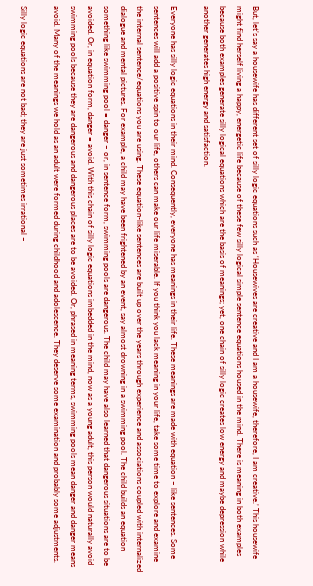But, let’s say a housewife has different set of silly logic equations such as ‘Housewives are creative and I am a housewife, therefore, I am creative.’ This housewife might find herself living a happy, energetic life because of these few silly logical simple sentence equations housed in the mind. There is meaning in both examples because both examples generate silly logical equations which are the basis of meanings; yet, one chain of silly logic creates low energy and maybe depression while another generates high energy and satisfaction.

Everyone has silly logic equations in their mind. Consequently, everyone has meanings in their life. These meanings are made with equation – like sentences. Some sentences will add a positive spin to our life, others can make our life miserable. If you think you lack meaning in your life, take some time to explore and examine the internal sentence/equations you are using. These equation-like sentences are built up over the years through experience and associations coupled with internalized dialogue and mental pictures. For example, a child may have been frightened by an event, say almost drowning in a swimming pool. The child builds an equation something like swimming pool = danger – or, in sentence form, swimming pools are dangerous. The child may have also learned that dangerous situations are to be avoided. Or, in equation form, danger = avoid. With this chain of silly logic equations imbedded in the mind, now as a young adult, this person would naturally avoid swimming pools because they are dangerous and dangerous places are to be avoided. Or, phrased in meaning terms, swimming pools mean danger and danger means avoid. Many of the meanings we hold as an adult were formed during childhood and adolescence. They deserve some examination and probably some adjustments.

Silly logic equations are not bad; they are just sometimes irrational –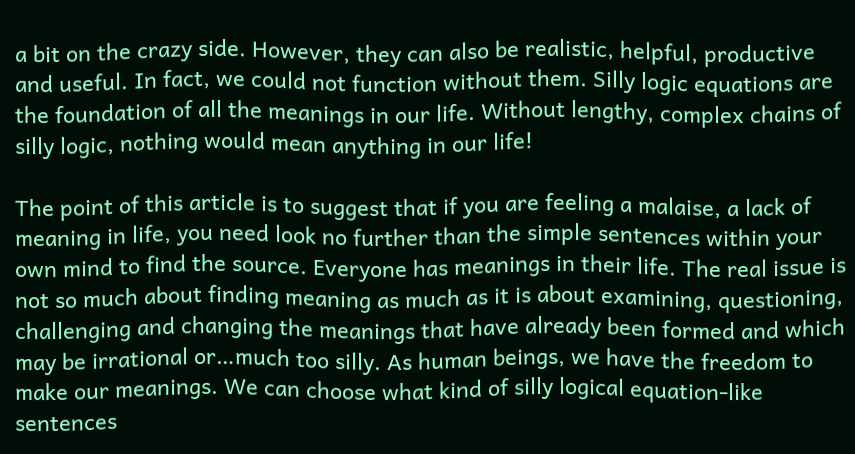a bit on the crazy side. However, they can also be realistic, helpful, productive and useful. In fact, we could not function without them. Silly logic equations are the foundation of all the meanings in our life. Without lengthy, complex chains of silly logic, nothing would mean anything in our life!

The point of this article is to suggest that if you are feeling a malaise, a lack of meaning in life, you need look no further than the simple sentences within your own mind to find the source. Everyone has meanings in their life. The real issue is not so much about finding meaning as much as it is about examining, questioning, challenging and changing the meanings that have already been formed and which may be irrational or…much too silly. As human beings, we have the freedom to make our meanings. We can choose what kind of silly logical equation-like sentences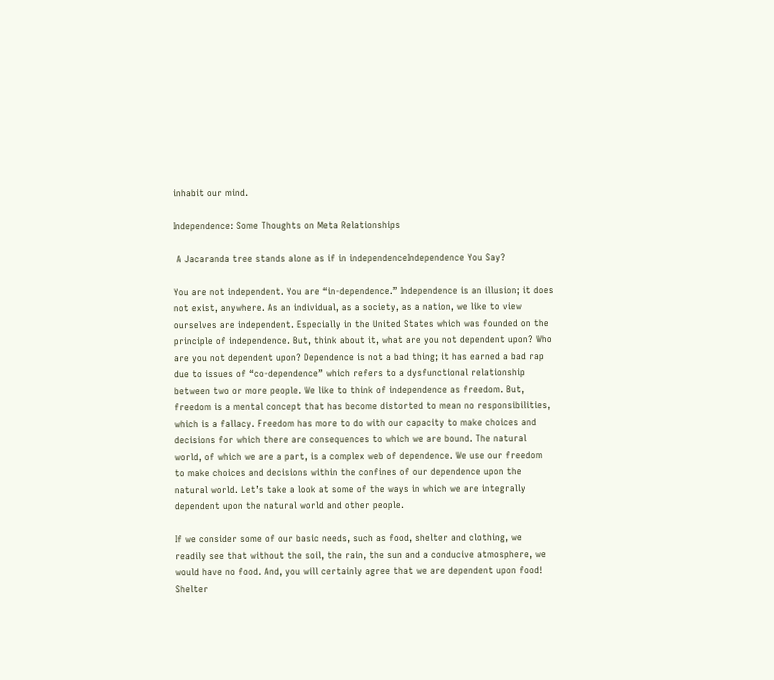inhabit our mind.

Independence: Some Thoughts on Meta Relationships

 A Jacaranda tree stands alone as if in independenceIndependence You Say?

You are not independent. You are “in-dependence.” Independence is an illusion; it does not exist, anywhere. As an individual, as a society, as a nation, we like to view ourselves are independent. Especially in the United States which was founded on the principle of independence. But, think about it, what are you not dependent upon? Who are you not dependent upon? Dependence is not a bad thing; it has earned a bad rap due to issues of “co-dependence” which refers to a dysfunctional relationship between two or more people. We like to think of independence as freedom. But, freedom is a mental concept that has become distorted to mean no responsibilities, which is a fallacy. Freedom has more to do with our capacity to make choices and decisions for which there are consequences to which we are bound. The natural world, of which we are a part, is a complex web of dependence. We use our freedom to make choices and decisions within the confines of our dependence upon the natural world. Let’s take a look at some of the ways in which we are integrally dependent upon the natural world and other people.

If we consider some of our basic needs, such as food, shelter and clothing, we readily see that without the soil, the rain, the sun and a conducive atmosphere, we would have no food. And, you will certainly agree that we are dependent upon food! Shelter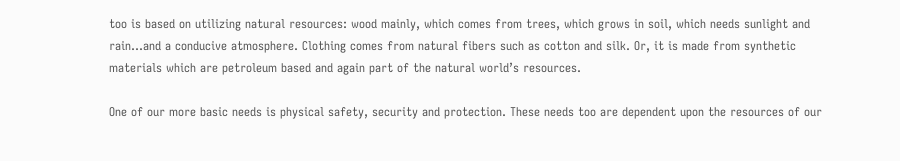too is based on utilizing natural resources: wood mainly, which comes from trees, which grows in soil, which needs sunlight and rain…and a conducive atmosphere. Clothing comes from natural fibers such as cotton and silk. Or, it is made from synthetic materials which are petroleum based and again part of the natural world’s resources.

One of our more basic needs is physical safety, security and protection. These needs too are dependent upon the resources of our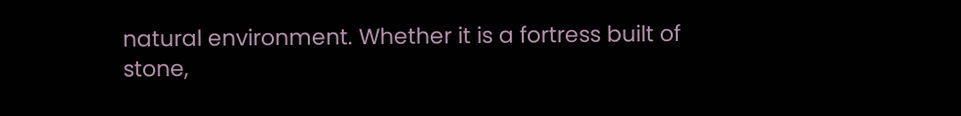natural environment. Whether it is a fortress built of stone,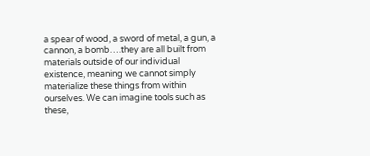a spear of wood, a sword of metal, a gun, a cannon, a bomb….they are all built from materials outside of our individual existence, meaning we cannot simply materialize these things from within ourselves. We can imagine tools such as these,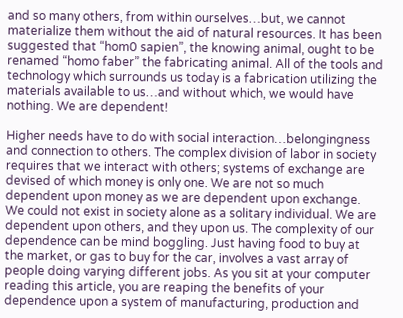and so many others, from within ourselves…but, we cannot materialize them without the aid of natural resources. It has been suggested that “hom0 sapien”, the knowing animal, ought to be renamed “homo faber” the fabricating animal. All of the tools and technology which surrounds us today is a fabrication utilizing the materials available to us…and without which, we would have nothing. We are dependent!

Higher needs have to do with social interaction…belongingness and connection to others. The complex division of labor in society requires that we interact with others; systems of exchange are devised of which money is only one. We are not so much dependent upon money as we are dependent upon exchange. We could not exist in society alone as a solitary individual. We are dependent upon others, and they upon us. The complexity of our dependence can be mind boggling. Just having food to buy at the market, or gas to buy for the car, involves a vast array of people doing varying different jobs. As you sit at your computer reading this article, you are reaping the benefits of your dependence upon a system of manufacturing, production and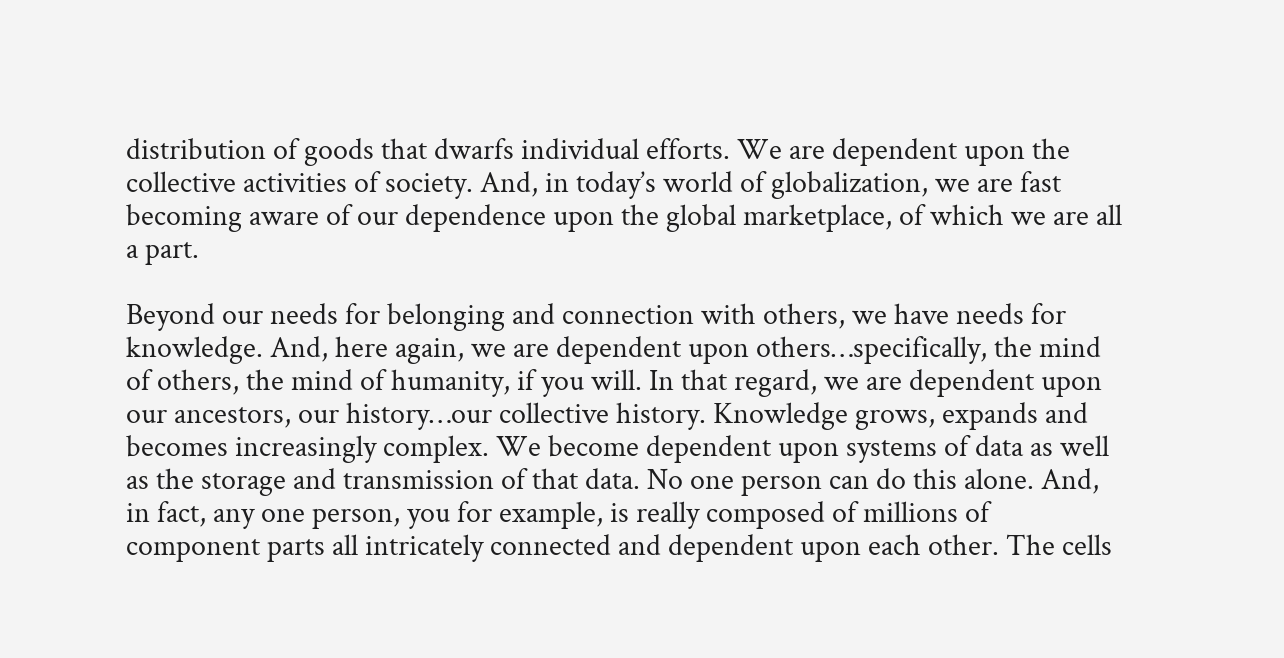distribution of goods that dwarfs individual efforts. We are dependent upon the collective activities of society. And, in today’s world of globalization, we are fast becoming aware of our dependence upon the global marketplace, of which we are all a part.

Beyond our needs for belonging and connection with others, we have needs for knowledge. And, here again, we are dependent upon others…specifically, the mind of others, the mind of humanity, if you will. In that regard, we are dependent upon our ancestors, our history…our collective history. Knowledge grows, expands and becomes increasingly complex. We become dependent upon systems of data as well as the storage and transmission of that data. No one person can do this alone. And, in fact, any one person, you for example, is really composed of millions of component parts all intricately connected and dependent upon each other. The cells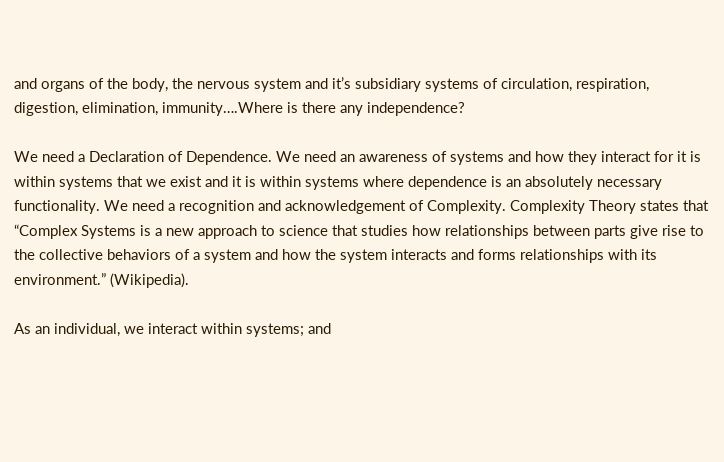and organs of the body, the nervous system and it’s subsidiary systems of circulation, respiration, digestion, elimination, immunity….Where is there any independence?

We need a Declaration of Dependence. We need an awareness of systems and how they interact for it is within systems that we exist and it is within systems where dependence is an absolutely necessary functionality. We need a recognition and acknowledgement of Complexity. Complexity Theory states that “Complex Systems is a new approach to science that studies how relationships between parts give rise to the collective behaviors of a system and how the system interacts and forms relationships with its environment.” (Wikipedia).

As an individual, we interact within systems; and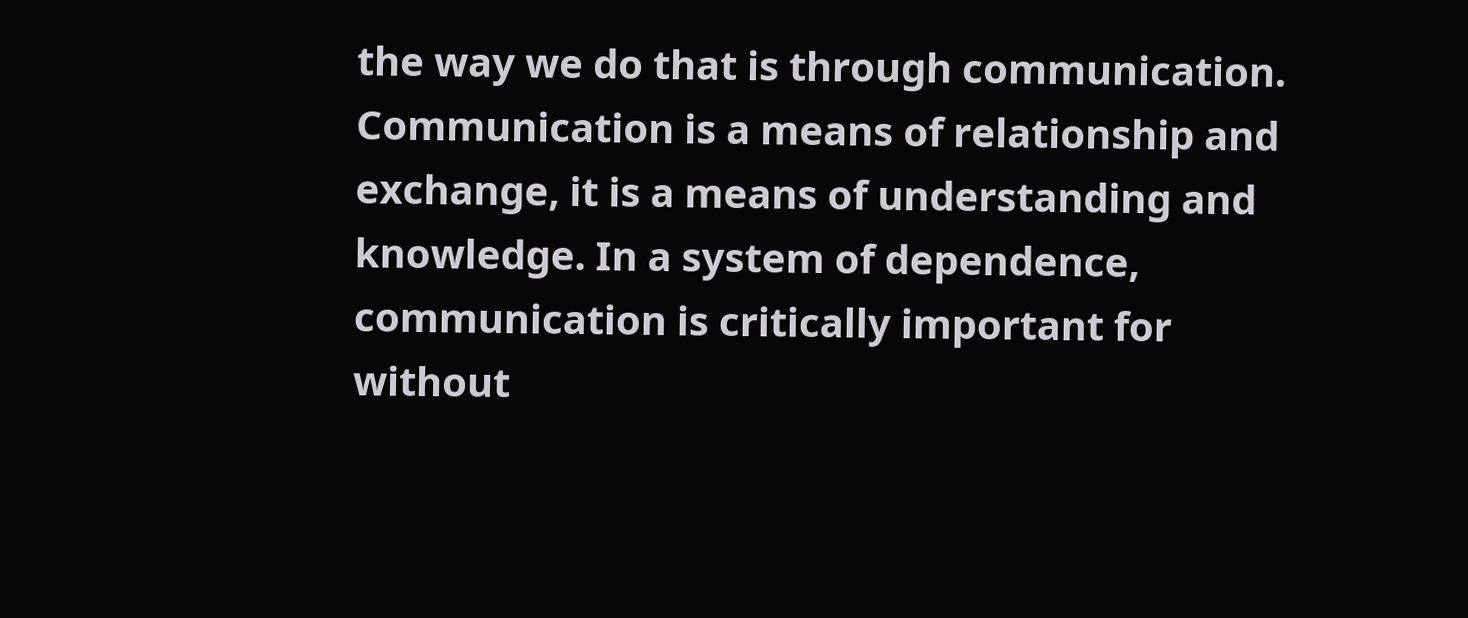the way we do that is through communication. Communication is a means of relationship and exchange, it is a means of understanding and knowledge. In a system of dependence, communication is critically important for without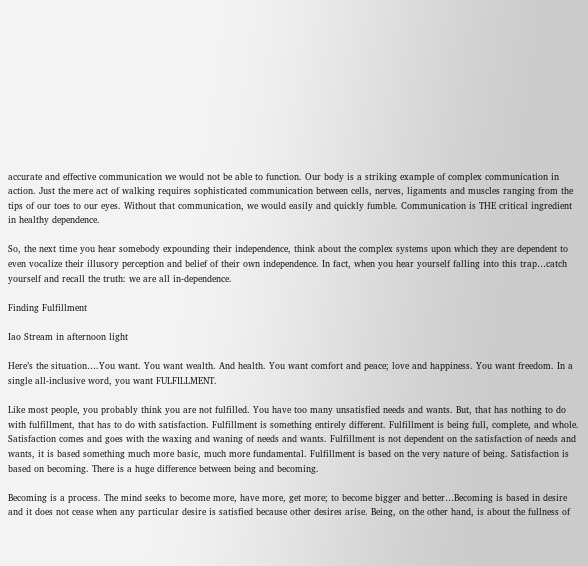accurate and effective communication we would not be able to function. Our body is a striking example of complex communication in action. Just the mere act of walking requires sophisticated communication between cells, nerves, ligaments and muscles ranging from the tips of our toes to our eyes. Without that communication, we would easily and quickly fumble. Communication is THE critical ingredient in healthy dependence.

So, the next time you hear somebody expounding their independence, think about the complex systems upon which they are dependent to even vocalize their illusory perception and belief of their own independence. In fact, when you hear yourself falling into this trap…catch yourself and recall the truth: we are all in-dependence.

Finding Fulfillment

Iao Stream in afternoon light

Here’s the situation….You want. You want wealth. And health. You want comfort and peace; love and happiness. You want freedom. In a single all-inclusive word, you want FULFILLMENT.

Like most people, you probably think you are not fulfilled. You have too many unsatisfied needs and wants. But, that has nothing to do with fulfillment, that has to do with satisfaction. Fulfillment is something entirely different. Fulfillment is being full, complete, and whole. Satisfaction comes and goes with the waxing and waning of needs and wants. Fulfillment is not dependent on the satisfaction of needs and wants, it is based something much more basic, much more fundamental. Fulfillment is based on the very nature of being. Satisfaction is based on becoming. There is a huge difference between being and becoming.

Becoming is a process. The mind seeks to become more, have more, get more; to become bigger and better…Becoming is based in desire and it does not cease when any particular desire is satisfied because other desires arise. Being, on the other hand, is about the fullness of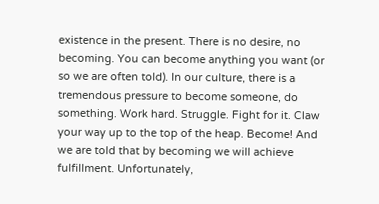existence in the present. There is no desire, no becoming. You can become anything you want (or so we are often told). In our culture, there is a tremendous pressure to become someone, do something. Work hard. Struggle. Fight for it. Claw your way up to the top of the heap. Become! And we are told that by becoming we will achieve fulfillment. Unfortunately,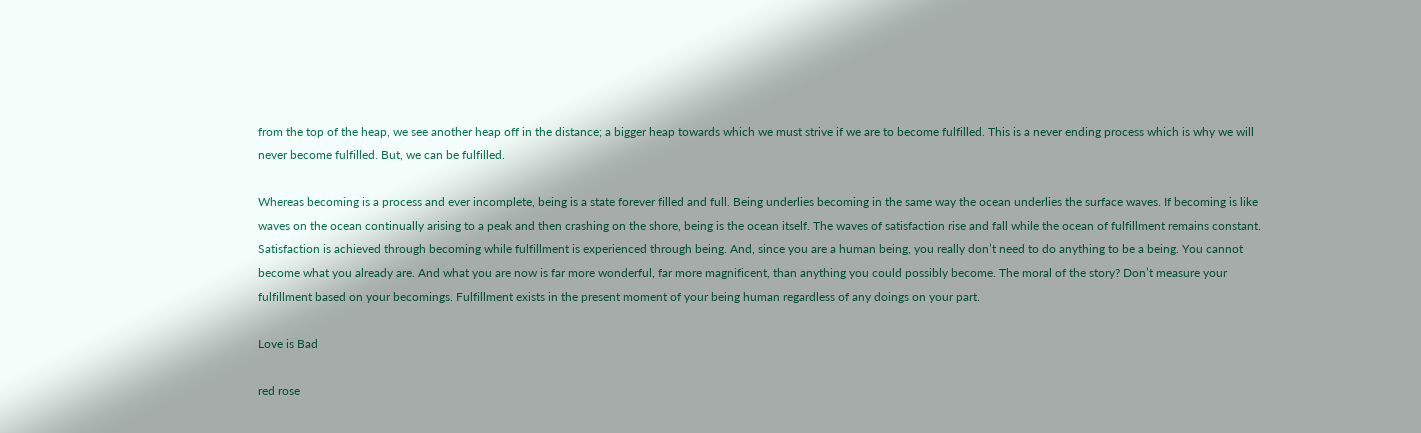from the top of the heap, we see another heap off in the distance; a bigger heap towards which we must strive if we are to become fulfilled. This is a never ending process which is why we will never become fulfilled. But, we can be fulfilled.

Whereas becoming is a process and ever incomplete, being is a state forever filled and full. Being underlies becoming in the same way the ocean underlies the surface waves. If becoming is like waves on the ocean continually arising to a peak and then crashing on the shore, being is the ocean itself. The waves of satisfaction rise and fall while the ocean of fulfillment remains constant. Satisfaction is achieved through becoming while fulfillment is experienced through being. And, since you are a human being, you really don’t need to do anything to be a being. You cannot become what you already are. And what you are now is far more wonderful, far more magnificent, than anything you could possibly become. The moral of the story? Don’t measure your fulfillment based on your becomings. Fulfillment exists in the present moment of your being human regardless of any doings on your part.

Love is Bad

red rose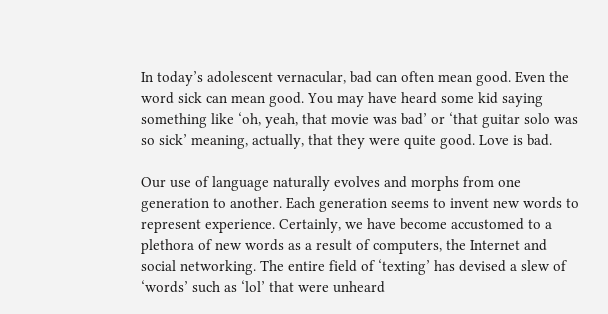In today’s adolescent vernacular, bad can often mean good. Even the word sick can mean good. You may have heard some kid saying something like ‘oh, yeah, that movie was bad’ or ‘that guitar solo was so sick’ meaning, actually, that they were quite good. Love is bad.

Our use of language naturally evolves and morphs from one generation to another. Each generation seems to invent new words to represent experience. Certainly, we have become accustomed to a plethora of new words as a result of computers, the Internet and social networking. The entire field of ‘texting’ has devised a slew of ‘words’ such as ‘lol’ that were unheard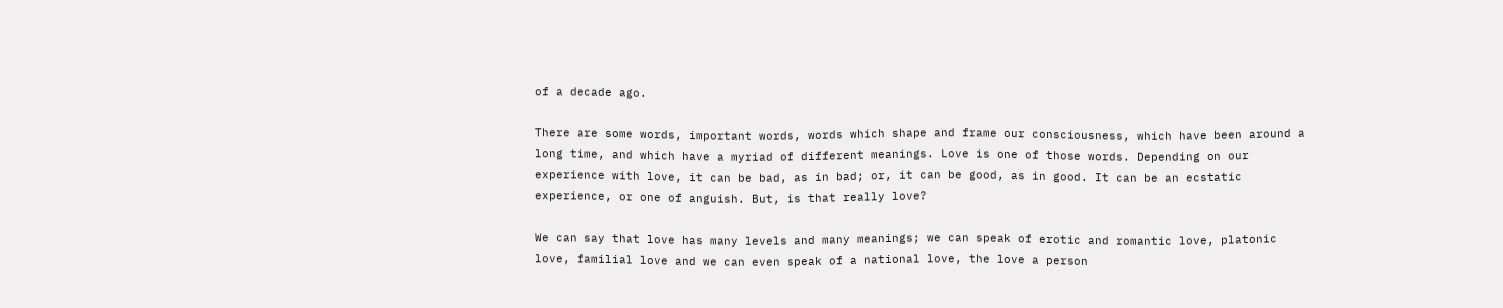of a decade ago.

There are some words, important words, words which shape and frame our consciousness, which have been around a long time, and which have a myriad of different meanings. Love is one of those words. Depending on our experience with love, it can be bad, as in bad; or, it can be good, as in good. It can be an ecstatic experience, or one of anguish. But, is that really love?

We can say that love has many levels and many meanings; we can speak of erotic and romantic love, platonic love, familial love and we can even speak of a national love, the love a person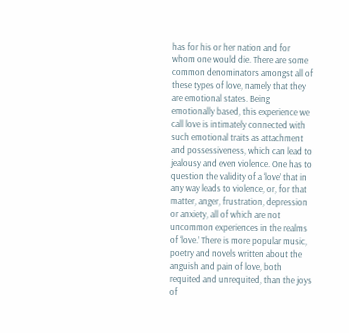has for his or her nation and for whom one would die. There are some common denominators amongst all of these types of love, namely that they are emotional states. Being emotionally based, this experience we call love is intimately connected with such emotional traits as attachment and possessiveness, which can lead to jealousy and even violence. One has to question the validity of a ‘love’ that in any way leads to violence, or, for that matter, anger, frustration, depression or anxiety, all of which are not uncommon experiences in the realms of ‘love.’ There is more popular music, poetry and novels written about the anguish and pain of love, both requited and unrequited, than the joys of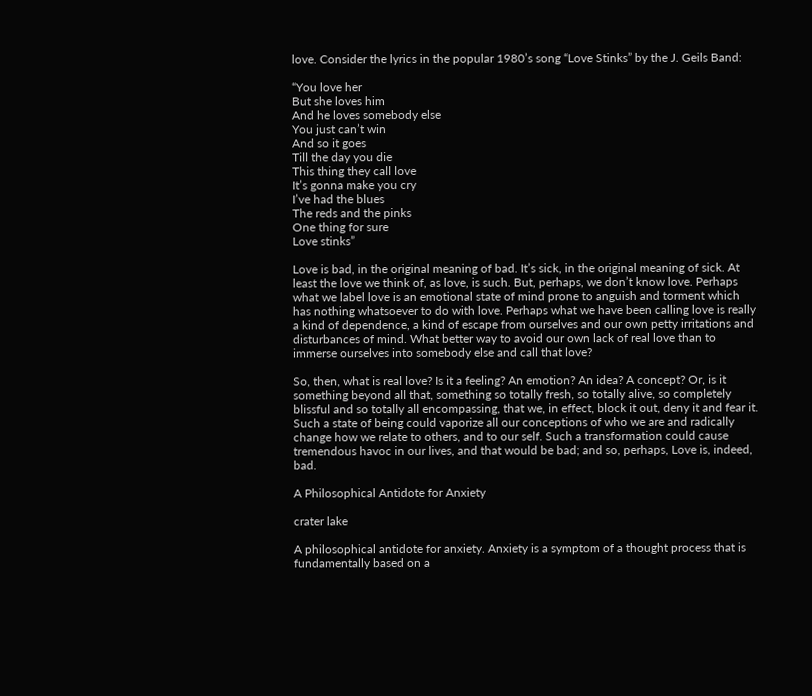love. Consider the lyrics in the popular 1980’s song “Love Stinks” by the J. Geils Band:

“You love her
But she loves him
And he loves somebody else
You just can’t win
And so it goes
Till the day you die
This thing they call love
It’s gonna make you cry
I’ve had the blues
The reds and the pinks
One thing for sure
Love stinks”

Love is bad, in the original meaning of bad. It’s sick, in the original meaning of sick. At least the love we think of, as love, is such. But, perhaps, we don’t know love. Perhaps what we label love is an emotional state of mind prone to anguish and torment which has nothing whatsoever to do with love. Perhaps what we have been calling love is really a kind of dependence, a kind of escape from ourselves and our own petty irritations and disturbances of mind. What better way to avoid our own lack of real love than to immerse ourselves into somebody else and call that love?

So, then, what is real love? Is it a feeling? An emotion? An idea? A concept? Or, is it something beyond all that, something so totally fresh, so totally alive, so completely blissful and so totally all encompassing, that we, in effect, block it out, deny it and fear it. Such a state of being could vaporize all our conceptions of who we are and radically change how we relate to others, and to our self. Such a transformation could cause tremendous havoc in our lives, and that would be bad; and so, perhaps, Love is, indeed, bad.

A Philosophical Antidote for Anxiety

crater lake

A philosophical antidote for anxiety. Anxiety is a symptom of a thought process that is fundamentally based on a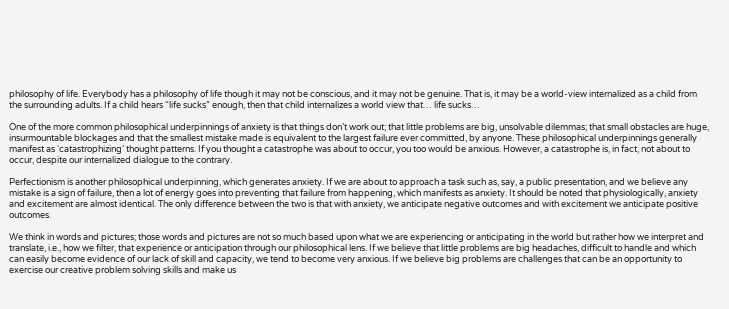philosophy of life. Everybody has a philosophy of life though it may not be conscious, and it may not be genuine. That is, it may be a world-view internalized as a child from the surrounding adults. If a child hears “life sucks” enough, then that child internalizes a world view that… life sucks…

One of the more common philosophical underpinnings of anxiety is that things don’t work out; that little problems are big, unsolvable dilemmas; that small obstacles are huge, insurmountable blockages and that the smallest mistake made is equivalent to the largest failure ever committed, by anyone. These philosophical underpinnings generally manifest as ‘catastrophizing’ thought patterns. If you thought a catastrophe was about to occur, you too would be anxious. However, a catastrophe is, in fact, not about to occur, despite our internalized dialogue to the contrary.

Perfectionism is another philosophical underpinning, which generates anxiety. If we are about to approach a task such as, say, a public presentation, and we believe any mistake is a sign of failure, then a lot of energy goes into preventing that failure from happening, which manifests as anxiety. It should be noted that physiologically, anxiety and excitement are almost identical. The only difference between the two is that with anxiety, we anticipate negative outcomes and with excitement we anticipate positive outcomes.

We think in words and pictures; those words and pictures are not so much based upon what we are experiencing or anticipating in the world but rather how we interpret and translate, i.e., how we filter, that experience or anticipation through our philosophical lens. If we believe that little problems are big headaches, difficult to handle and which can easily become evidence of our lack of skill and capacity, we tend to become very anxious. If we believe big problems are challenges that can be an opportunity to exercise our creative problem solving skills and make us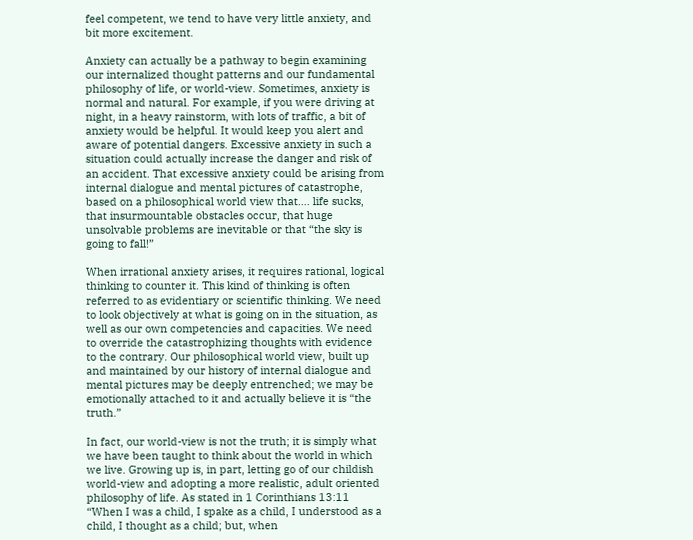feel competent, we tend to have very little anxiety, and bit more excitement.

Anxiety can actually be a pathway to begin examining our internalized thought patterns and our fundamental philosophy of life, or world-view. Sometimes, anxiety is normal and natural. For example, if you were driving at night, in a heavy rainstorm, with lots of traffic, a bit of anxiety would be helpful. It would keep you alert and aware of potential dangers. Excessive anxiety in such a situation could actually increase the danger and risk of an accident. That excessive anxiety could be arising from internal dialogue and mental pictures of catastrophe, based on a philosophical world view that…. life sucks, that insurmountable obstacles occur, that huge unsolvable problems are inevitable or that “the sky is going to fall!”

When irrational anxiety arises, it requires rational, logical thinking to counter it. This kind of thinking is often referred to as evidentiary or scientific thinking. We need to look objectively at what is going on in the situation, as well as our own competencies and capacities. We need to override the catastrophizing thoughts with evidence to the contrary. Our philosophical world view, built up and maintained by our history of internal dialogue and mental pictures may be deeply entrenched; we may be emotionally attached to it and actually believe it is “the truth.”

In fact, our world-view is not the truth; it is simply what we have been taught to think about the world in which we live. Growing up is, in part, letting go of our childish world-view and adopting a more realistic, adult oriented philosophy of life. As stated in 1 Corinthians 13:11 “When I was a child, I spake as a child, I understood as a child, I thought as a child; but, when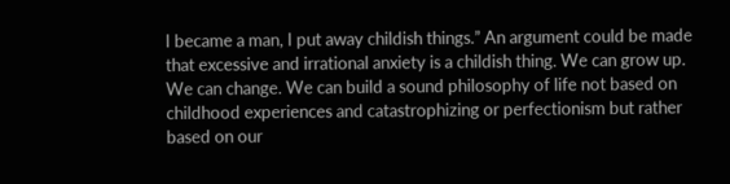I became a man, I put away childish things.” An argument could be made that excessive and irrational anxiety is a childish thing. We can grow up. We can change. We can build a sound philosophy of life not based on childhood experiences and catastrophizing or perfectionism but rather based on our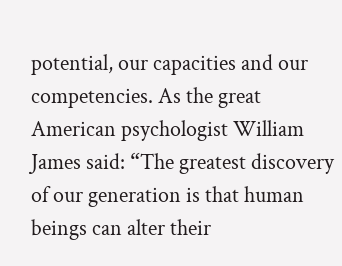potential, our capacities and our competencies. As the great American psychologist William James said: “The greatest discovery of our generation is that human beings can alter their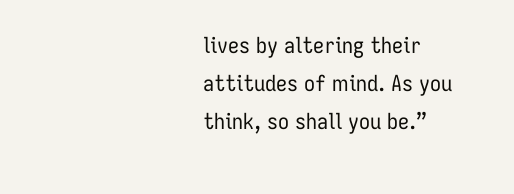lives by altering their attitudes of mind. As you think, so shall you be.”